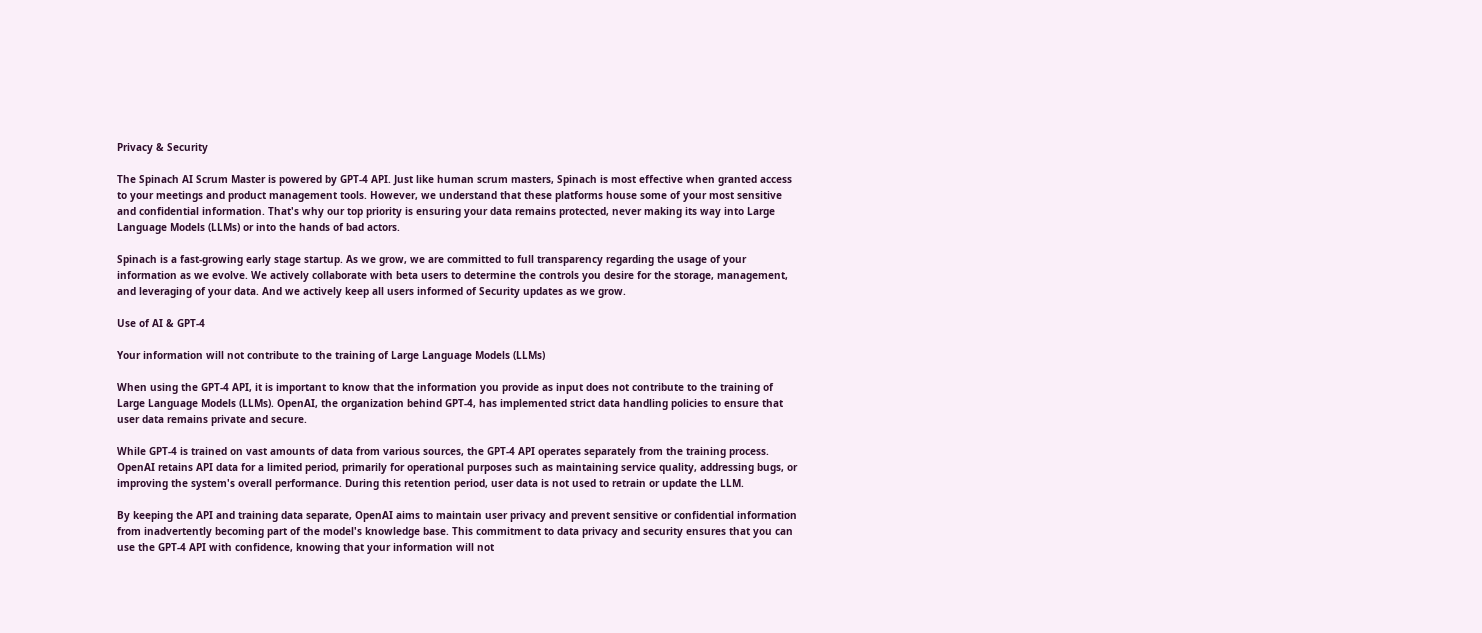Privacy & Security

The Spinach AI Scrum Master is powered by GPT-4 API. Just like human scrum masters, Spinach is most effective when granted access to your meetings and product management tools. However, we understand that these platforms house some of your most sensitive and confidential information. That's why our top priority is ensuring your data remains protected, never making its way into Large Language Models (LLMs) or into the hands of bad actors.

Spinach is a fast-growing early stage startup. As we grow, we are committed to full transparency regarding the usage of your information as we evolve. We actively collaborate with beta users to determine the controls you desire for the storage, management, and leveraging of your data. And we actively keep all users informed of Security updates as we grow.

Use of AI & GPT-4

Your information will not contribute to the training of Large Language Models (LLMs)

When using the GPT-4 API, it is important to know that the information you provide as input does not contribute to the training of Large Language Models (LLMs). OpenAI, the organization behind GPT-4, has implemented strict data handling policies to ensure that user data remains private and secure.

While GPT-4 is trained on vast amounts of data from various sources, the GPT-4 API operates separately from the training process. OpenAI retains API data for a limited period, primarily for operational purposes such as maintaining service quality, addressing bugs, or improving the system's overall performance. During this retention period, user data is not used to retrain or update the LLM.

By keeping the API and training data separate, OpenAI aims to maintain user privacy and prevent sensitive or confidential information from inadvertently becoming part of the model's knowledge base. This commitment to data privacy and security ensures that you can use the GPT-4 API with confidence, knowing that your information will not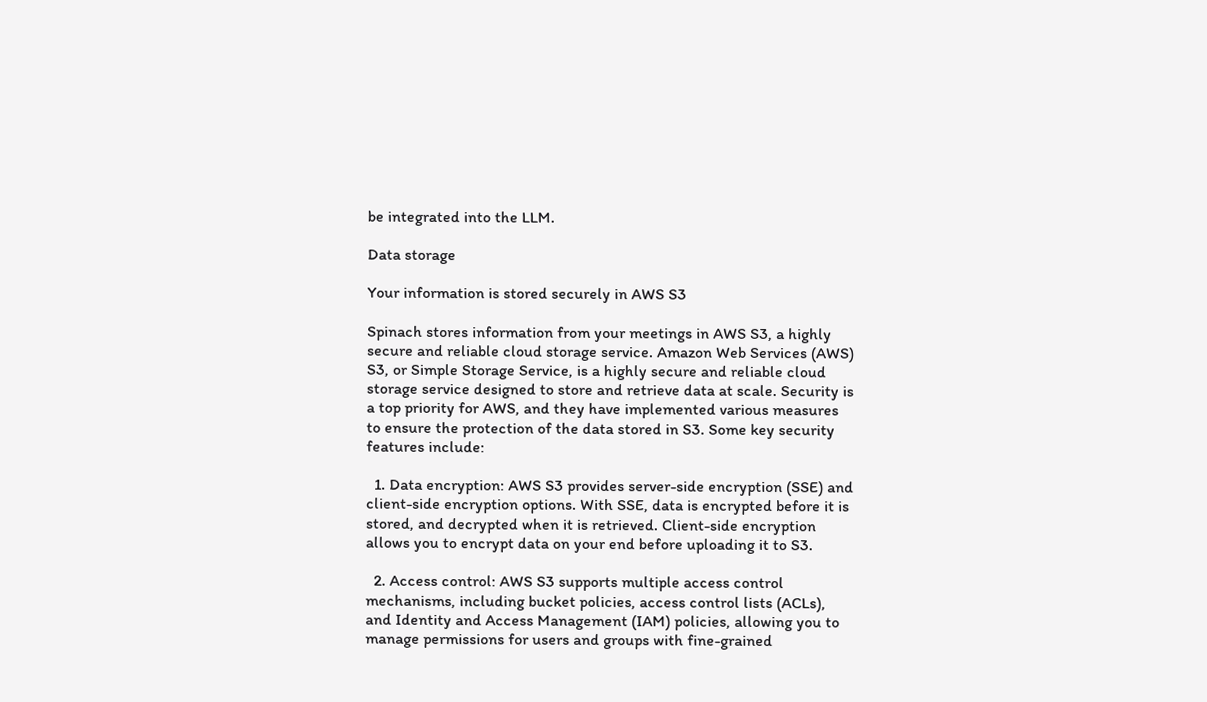be integrated into the LLM.

Data storage

Your information is stored securely in AWS S3

Spinach stores information from your meetings in AWS S3, a highly secure and reliable cloud storage service. Amazon Web Services (AWS) S3, or Simple Storage Service, is a highly secure and reliable cloud storage service designed to store and retrieve data at scale. Security is a top priority for AWS, and they have implemented various measures to ensure the protection of the data stored in S3. Some key security features include:

  1. Data encryption: AWS S3 provides server-side encryption (SSE) and client-side encryption options. With SSE, data is encrypted before it is stored, and decrypted when it is retrieved. Client-side encryption allows you to encrypt data on your end before uploading it to S3.

  2. Access control: AWS S3 supports multiple access control mechanisms, including bucket policies, access control lists (ACLs), and Identity and Access Management (IAM) policies, allowing you to manage permissions for users and groups with fine-grained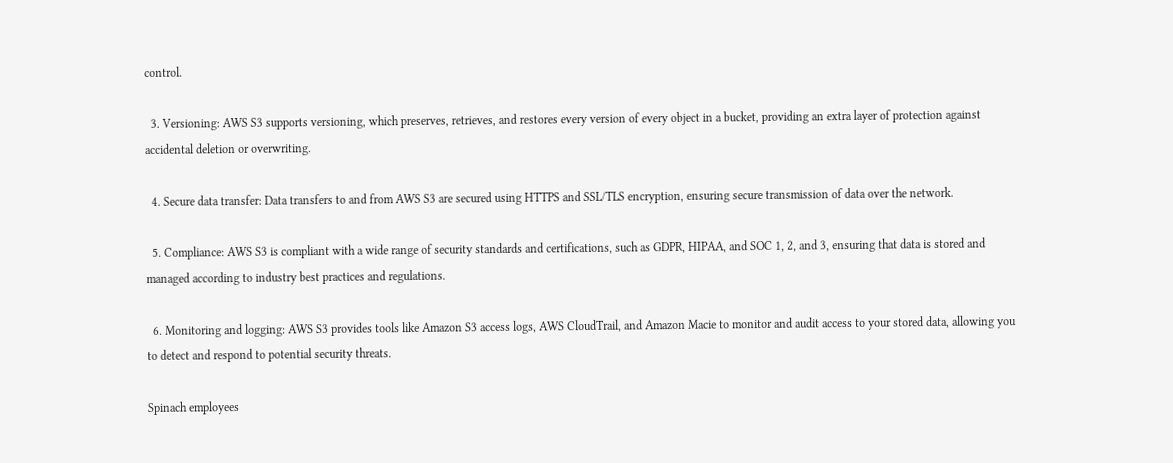control.

  3. Versioning: AWS S3 supports versioning, which preserves, retrieves, and restores every version of every object in a bucket, providing an extra layer of protection against accidental deletion or overwriting.

  4. Secure data transfer: Data transfers to and from AWS S3 are secured using HTTPS and SSL/TLS encryption, ensuring secure transmission of data over the network.

  5. Compliance: AWS S3 is compliant with a wide range of security standards and certifications, such as GDPR, HIPAA, and SOC 1, 2, and 3, ensuring that data is stored and managed according to industry best practices and regulations.

  6. Monitoring and logging: AWS S3 provides tools like Amazon S3 access logs, AWS CloudTrail, and Amazon Macie to monitor and audit access to your stored data, allowing you to detect and respond to potential security threats.

Spinach employees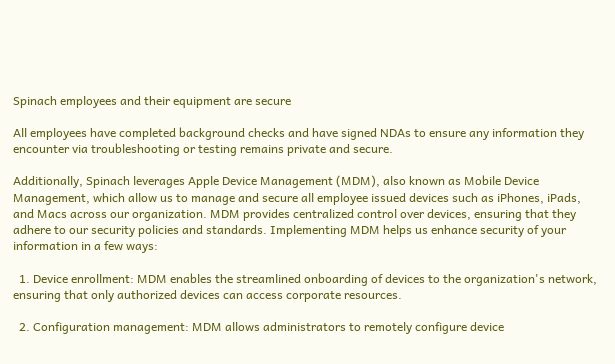Spinach employees and their equipment are secure

All employees have completed background checks and have signed NDAs to ensure any information they encounter via troubleshooting or testing remains private and secure.

Additionally, Spinach leverages Apple Device Management (MDM), also known as Mobile Device Management, which allow us to manage and secure all employee issued devices such as iPhones, iPads, and Macs across our organization. MDM provides centralized control over devices, ensuring that they adhere to our security policies and standards. Implementing MDM helps us enhance security of your information in a few ways:

  1. Device enrollment: MDM enables the streamlined onboarding of devices to the organization's network, ensuring that only authorized devices can access corporate resources.

  2. Configuration management: MDM allows administrators to remotely configure device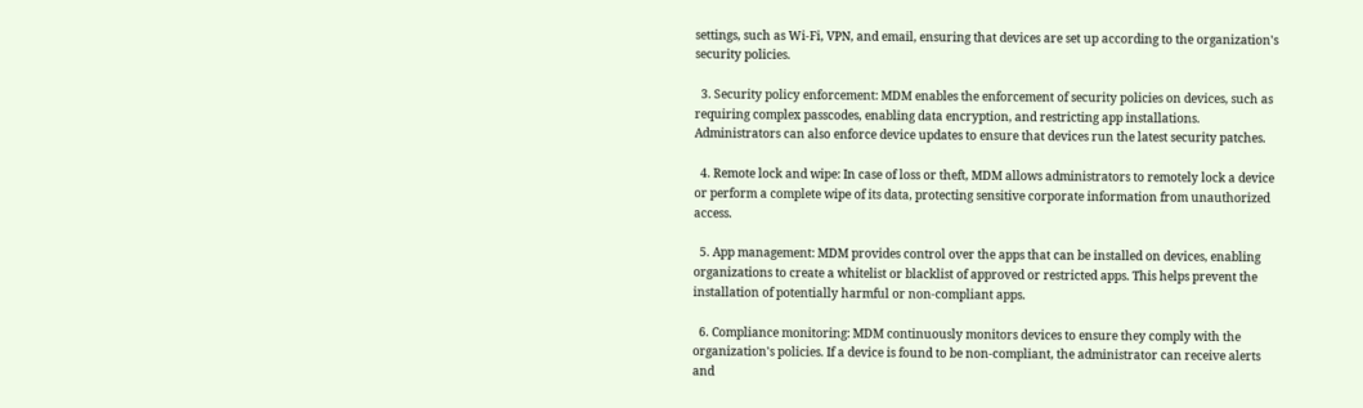settings, such as Wi-Fi, VPN, and email, ensuring that devices are set up according to the organization's security policies.

  3. Security policy enforcement: MDM enables the enforcement of security policies on devices, such as requiring complex passcodes, enabling data encryption, and restricting app installations. Administrators can also enforce device updates to ensure that devices run the latest security patches.

  4. Remote lock and wipe: In case of loss or theft, MDM allows administrators to remotely lock a device or perform a complete wipe of its data, protecting sensitive corporate information from unauthorized access.

  5. App management: MDM provides control over the apps that can be installed on devices, enabling organizations to create a whitelist or blacklist of approved or restricted apps. This helps prevent the installation of potentially harmful or non-compliant apps.

  6. Compliance monitoring: MDM continuously monitors devices to ensure they comply with the organization's policies. If a device is found to be non-compliant, the administrator can receive alerts and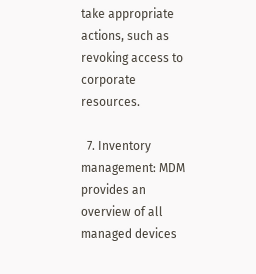take appropriate actions, such as revoking access to corporate resources.

  7. Inventory management: MDM provides an overview of all managed devices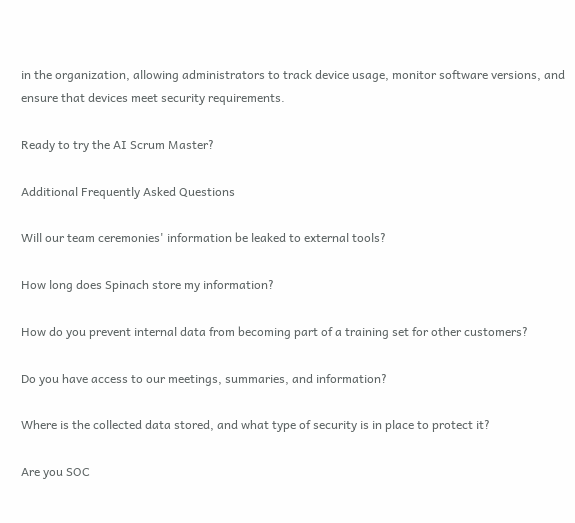in the organization, allowing administrators to track device usage, monitor software versions, and ensure that devices meet security requirements.

Ready to try the AI Scrum Master?

Additional Frequently Asked Questions

Will our team ceremonies' information be leaked to external tools?

How long does Spinach store my information?

How do you prevent internal data from becoming part of a training set for other customers?

Do you have access to our meetings, summaries, and information?

Where is the collected data stored, and what type of security is in place to protect it?

Are you SOC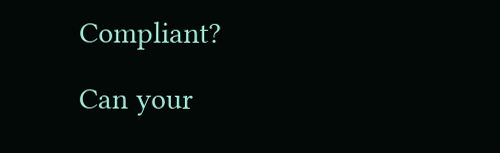Compliant?

Can your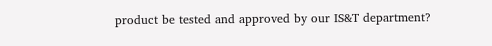product be tested and approved by our IS&T department?